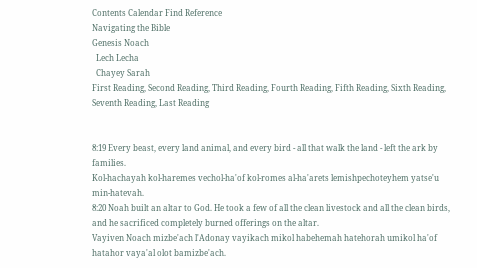Contents Calendar Find Reference
Navigating the Bible
Genesis Noach
  Lech Lecha
  Chayey Sarah
First Reading, Second Reading, Third Reading, Fourth Reading, Fifth Reading, Sixth Reading, Seventh Reading, Last Reading


8:19 Every beast, every land animal, and every bird - all that walk the land - left the ark by families.
Kol-hachayah kol-haremes vechol-ha'of kol-romes al-ha'arets lemishpechoteyhem yatse'u min-hatevah.
8:20 Noah built an altar to God. He took a few of all the clean livestock and all the clean birds, and he sacrificed completely burned offerings on the altar.
Vayiven Noach mizbe'ach l'Adonay vayikach mikol habehemah hatehorah umikol ha'of hatahor vaya'al olot bamizbe'ach.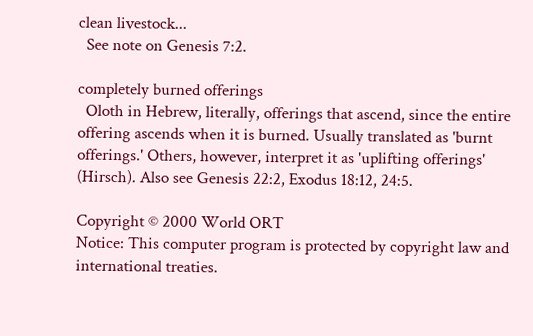clean livestock...
  See note on Genesis 7:2.

completely burned offerings
  Oloth in Hebrew, literally, offerings that ascend, since the entire offering ascends when it is burned. Usually translated as 'burnt offerings.' Others, however, interpret it as 'uplifting offerings' (Hirsch). Also see Genesis 22:2, Exodus 18:12, 24:5.

Copyright © 2000 World ORT
Notice: This computer program is protected by copyright law and international treaties.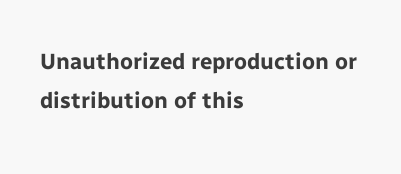Unauthorized reproduction or distribution of this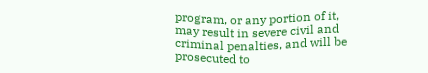program, or any portion of it, may result in severe civil and criminal penalties, and will be prosecuted to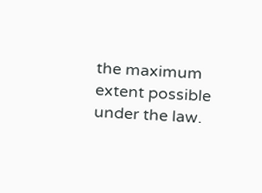the maximum extent possible under the law.